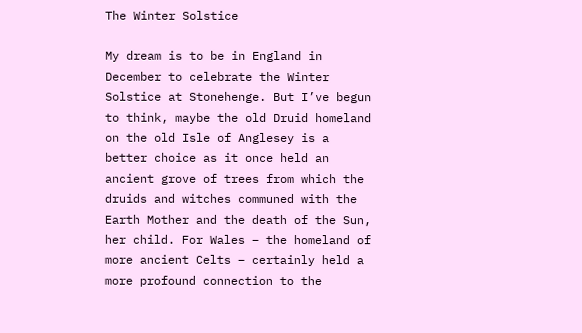The Winter Solstice

My dream is to be in England in December to celebrate the Winter Solstice at Stonehenge. But I’ve begun to think, maybe the old Druid homeland on the old Isle of Anglesey is a better choice as it once held an ancient grove of trees from which the druids and witches communed with the Earth Mother and the death of the Sun, her child. For Wales – the homeland of more ancient Celts – certainly held a more profound connection to the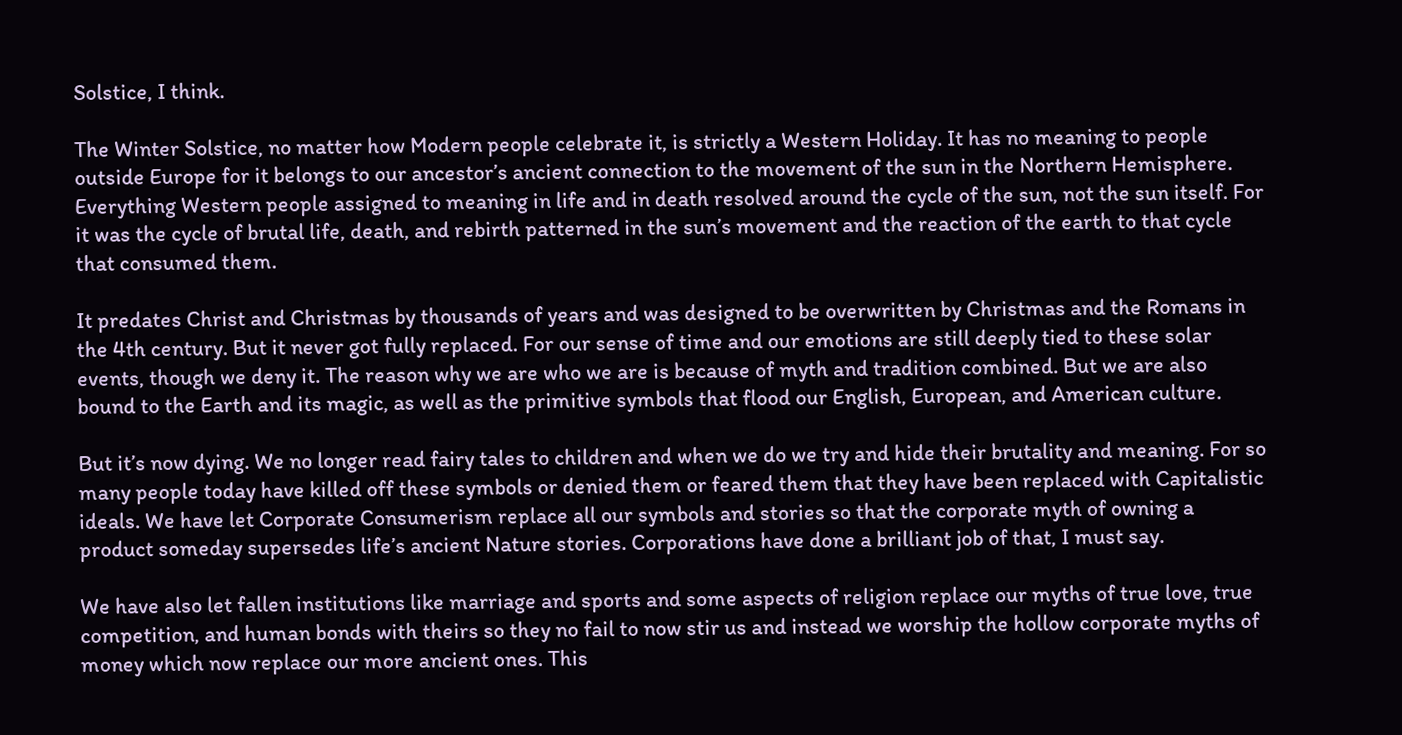Solstice, I think.

The Winter Solstice, no matter how Modern people celebrate it, is strictly a Western Holiday. It has no meaning to people outside Europe for it belongs to our ancestor’s ancient connection to the movement of the sun in the Northern Hemisphere. Everything Western people assigned to meaning in life and in death resolved around the cycle of the sun, not the sun itself. For it was the cycle of brutal life, death, and rebirth patterned in the sun’s movement and the reaction of the earth to that cycle that consumed them.

It predates Christ and Christmas by thousands of years and was designed to be overwritten by Christmas and the Romans in the 4th century. But it never got fully replaced. For our sense of time and our emotions are still deeply tied to these solar events, though we deny it. The reason why we are who we are is because of myth and tradition combined. But we are also bound to the Earth and its magic, as well as the primitive symbols that flood our English, European, and American culture.

But it’s now dying. We no longer read fairy tales to children and when we do we try and hide their brutality and meaning. For so many people today have killed off these symbols or denied them or feared them that they have been replaced with Capitalistic ideals. We have let Corporate Consumerism replace all our symbols and stories so that the corporate myth of owning a product someday supersedes life’s ancient Nature stories. Corporations have done a brilliant job of that, I must say.

We have also let fallen institutions like marriage and sports and some aspects of religion replace our myths of true love, true competition, and human bonds with theirs so they no fail to now stir us and instead we worship the hollow corporate myths of money which now replace our more ancient ones. This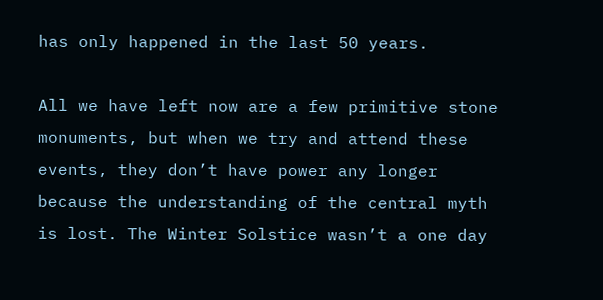has only happened in the last 50 years.

All we have left now are a few primitive stone monuments, but when we try and attend these events, they don’t have power any longer because the understanding of the central myth is lost. The Winter Solstice wasn’t a one day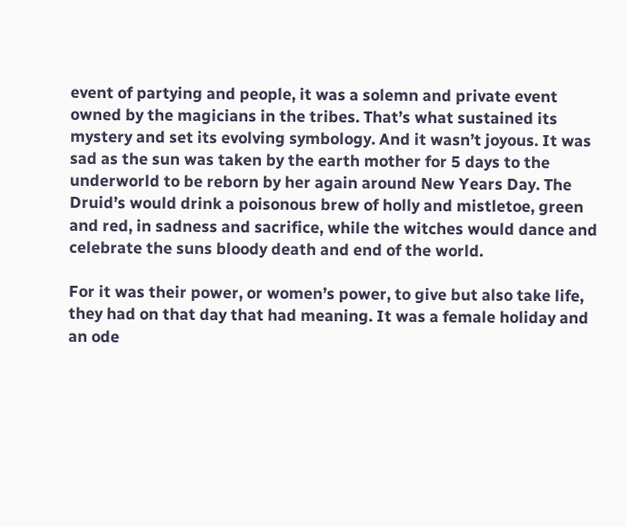event of partying and people, it was a solemn and private event owned by the magicians in the tribes. That’s what sustained its mystery and set its evolving symbology. And it wasn’t joyous. It was sad as the sun was taken by the earth mother for 5 days to the underworld to be reborn by her again around New Years Day. The Druid’s would drink a poisonous brew of holly and mistletoe, green and red, in sadness and sacrifice, while the witches would dance and celebrate the suns bloody death and end of the world.

For it was their power, or women’s power, to give but also take life, they had on that day that had meaning. It was a female holiday and an ode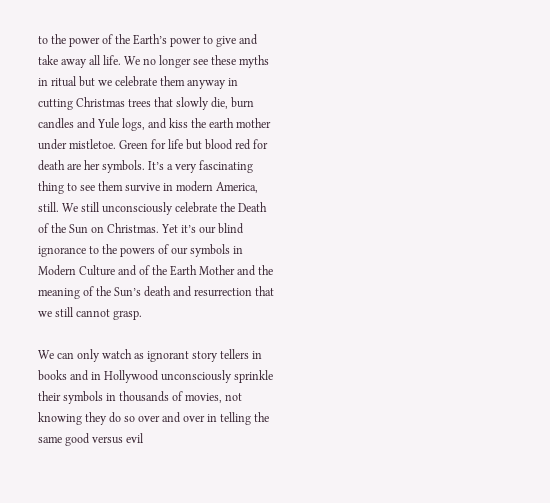to the power of the Earth’s power to give and take away all life. We no longer see these myths in ritual but we celebrate them anyway in cutting Christmas trees that slowly die, burn candles and Yule logs, and kiss the earth mother under mistletoe. Green for life but blood red for death are her symbols. It’s a very fascinating thing to see them survive in modern America, still. We still unconsciously celebrate the Death of the Sun on Christmas. Yet it’s our blind ignorance to the powers of our symbols in Modern Culture and of the Earth Mother and the meaning of the Sun’s death and resurrection that we still cannot grasp.

We can only watch as ignorant story tellers in books and in Hollywood unconsciously sprinkle their symbols in thousands of movies, not knowing they do so over and over in telling the same good versus evil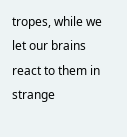tropes, while we let our brains react to them in strange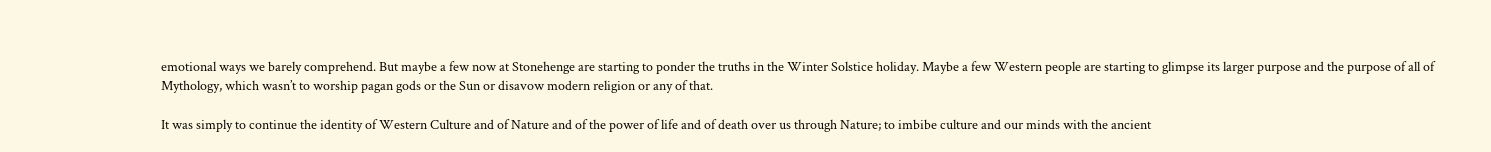emotional ways we barely comprehend. But maybe a few now at Stonehenge are starting to ponder the truths in the Winter Solstice holiday. Maybe a few Western people are starting to glimpse its larger purpose and the purpose of all of Mythology, which wasn’t to worship pagan gods or the Sun or disavow modern religion or any of that.

It was simply to continue the identity of Western Culture and of Nature and of the power of life and of death over us through Nature; to imbibe culture and our minds with the ancient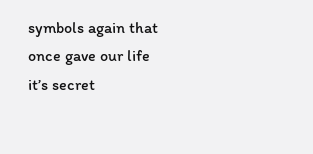symbols again that once gave our life it’s secret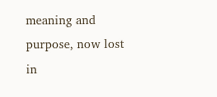meaning and purpose, now lost in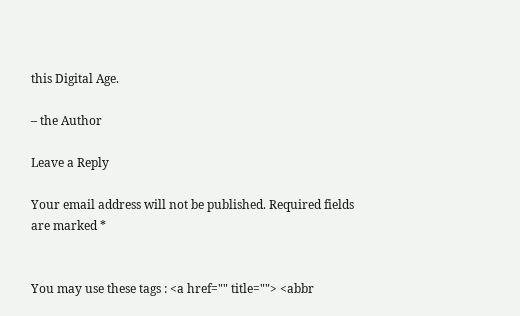this Digital Age.

– the Author

Leave a Reply

Your email address will not be published. Required fields are marked *


You may use these tags : <a href="" title=""> <abbr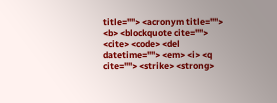title=""> <acronym title=""> <b> <blockquote cite=""> <cite> <code> <del datetime=""> <em> <i> <q cite=""> <strike> <strong>